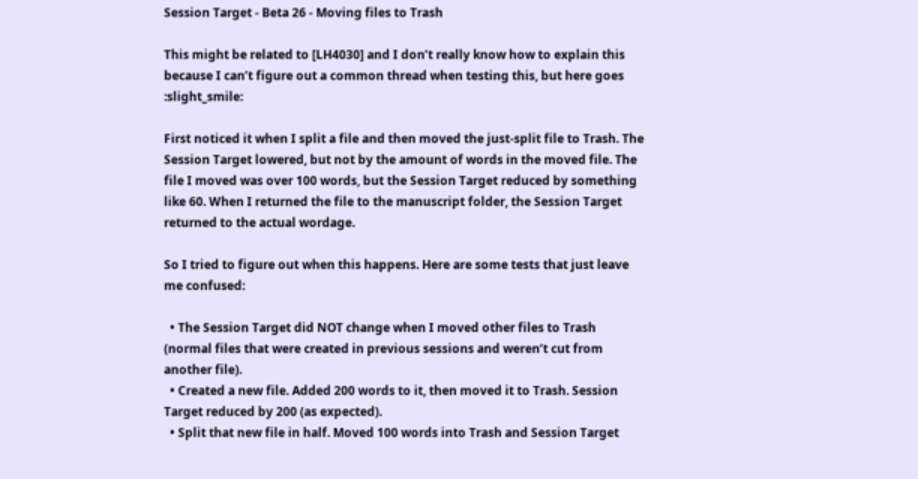Session Target - Beta 26 - Moving files to Trash

This might be related to [LH4030] and I don’t really know how to explain this because I can’t figure out a common thread when testing this, but here goes :slight_smile:

First noticed it when I split a file and then moved the just-split file to Trash. The Session Target lowered, but not by the amount of words in the moved file. The file I moved was over 100 words, but the Session Target reduced by something like 60. When I returned the file to the manuscript folder, the Session Target returned to the actual wordage.

So I tried to figure out when this happens. Here are some tests that just leave me confused:

  • The Session Target did NOT change when I moved other files to Trash (normal files that were created in previous sessions and weren’t cut from another file).
  • Created a new file. Added 200 words to it, then moved it to Trash. Session Target reduced by 200 (as expected).
  • Split that new file in half. Moved 100 words into Trash and Session Target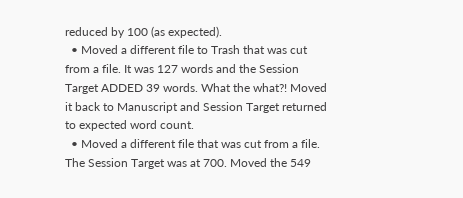reduced by 100 (as expected).
  • Moved a different file to Trash that was cut from a file. It was 127 words and the Session Target ADDED 39 words. What the what?! Moved it back to Manuscript and Session Target returned to expected word count.
  • Moved a different file that was cut from a file. The Session Target was at 700. Moved the 549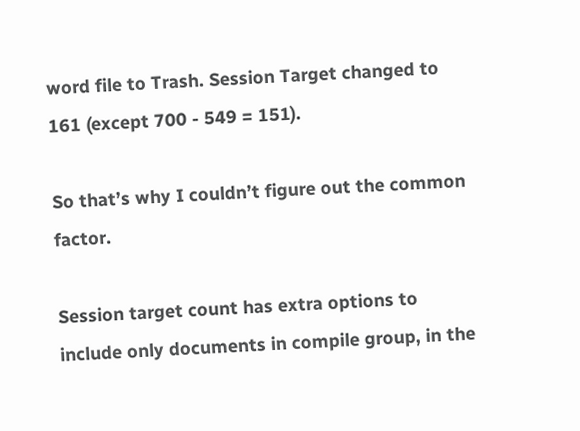word file to Trash. Session Target changed to 161 (except 700 - 549 = 151).

So that’s why I couldn’t figure out the common factor.

Session target count has extra options to include only documents in compile group, in the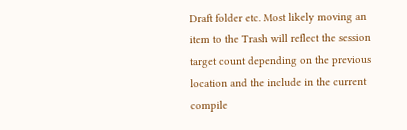Draft folder etc. Most likely moving an item to the Trash will reflect the session target count depending on the previous location and the include in the current compile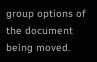group options of the document being moved.